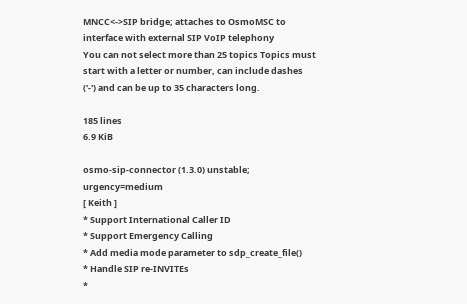MNCC<->SIP bridge; attaches to OsmoMSC to interface with external SIP VoIP telephony
You can not select more than 25 topics Topics must start with a letter or number, can include dashes ('-') and can be up to 35 characters long.

185 lines
6.9 KiB

osmo-sip-connector (1.3.0) unstable; urgency=medium
[ Keith ]
* Support International Caller ID
* Support Emergency Calling
* Add media mode parameter to sdp_create_file()
* Handle SIP re-INVITEs
*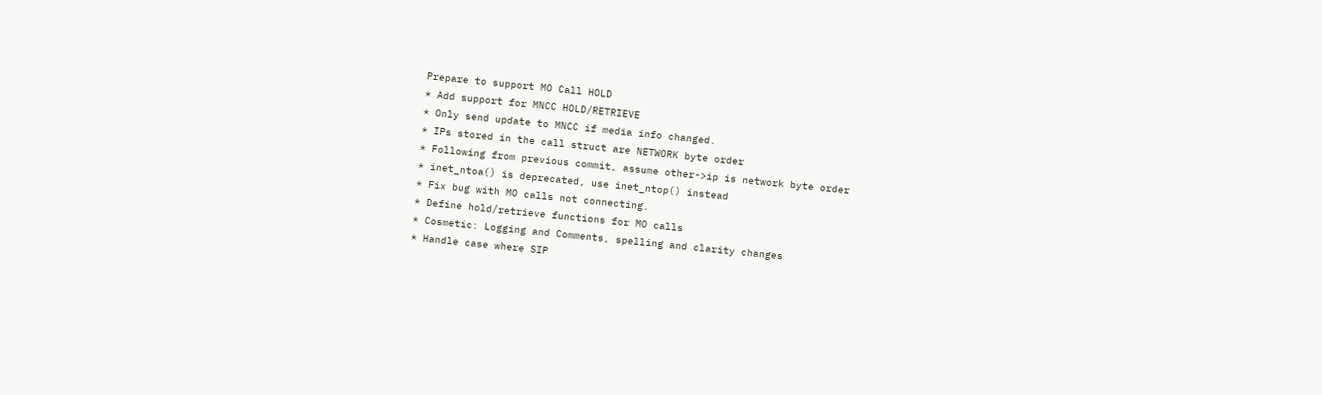Prepare to support MO Call HOLD
* Add support for MNCC HOLD/RETRIEVE
* Only send update to MNCC if media info changed.
* IPs stored in the call struct are NETWORK byte order
* Following from previous commit, assume other->ip is network byte order
* inet_ntoa() is deprecated, use inet_ntop() instead
* Fix bug with MO calls not connecting.
* Define hold/retrieve functions for MO calls
* Cosmetic: Logging and Comments, spelling and clarity changes
* Handle case where SIP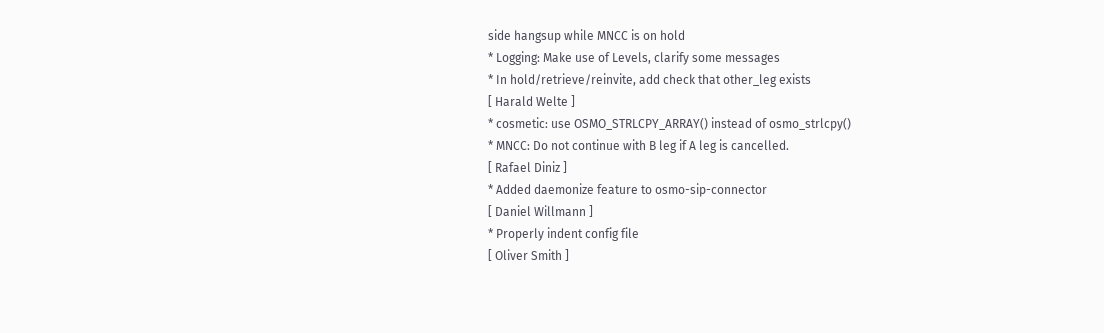side hangsup while MNCC is on hold
* Logging: Make use of Levels, clarify some messages
* In hold/retrieve/reinvite, add check that other_leg exists
[ Harald Welte ]
* cosmetic: use OSMO_STRLCPY_ARRAY() instead of osmo_strlcpy()
* MNCC: Do not continue with B leg if A leg is cancelled.
[ Rafael Diniz ]
* Added daemonize feature to osmo-sip-connector
[ Daniel Willmann ]
* Properly indent config file
[ Oliver Smith ]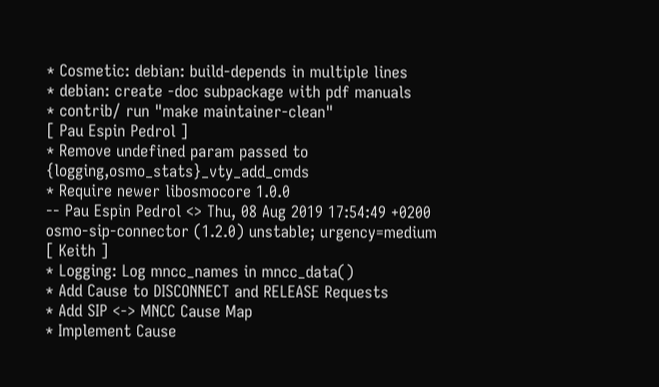* Cosmetic: debian: build-depends in multiple lines
* debian: create -doc subpackage with pdf manuals
* contrib/ run "make maintainer-clean"
[ Pau Espin Pedrol ]
* Remove undefined param passed to {logging,osmo_stats}_vty_add_cmds
* Require newer libosmocore 1.0.0
-- Pau Espin Pedrol <> Thu, 08 Aug 2019 17:54:49 +0200
osmo-sip-connector (1.2.0) unstable; urgency=medium
[ Keith ]
* Logging: Log mncc_names in mncc_data()
* Add Cause to DISCONNECT and RELEASE Requests
* Add SIP <-> MNCC Cause Map
* Implement Cause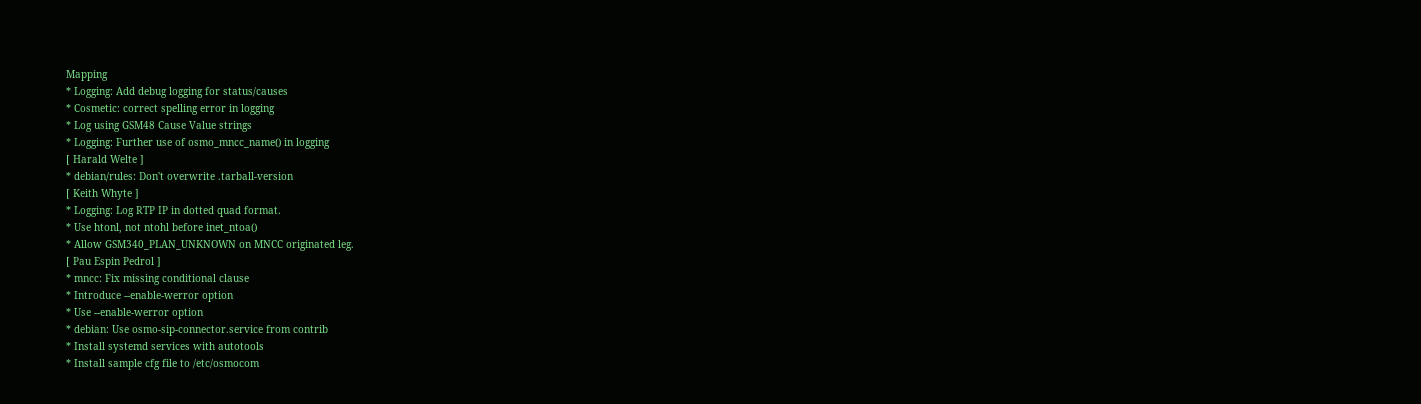Mapping
* Logging: Add debug logging for status/causes
* Cosmetic: correct spelling error in logging
* Log using GSM48 Cause Value strings
* Logging: Further use of osmo_mncc_name() in logging
[ Harald Welte ]
* debian/rules: Don't overwrite .tarball-version
[ Keith Whyte ]
* Logging: Log RTP IP in dotted quad format.
* Use htonl, not ntohl before inet_ntoa()
* Allow GSM340_PLAN_UNKNOWN on MNCC originated leg.
[ Pau Espin Pedrol ]
* mncc: Fix missing conditional clause
* Introduce --enable-werror option
* Use --enable-werror option
* debian: Use osmo-sip-connector.service from contrib
* Install systemd services with autotools
* Install sample cfg file to /etc/osmocom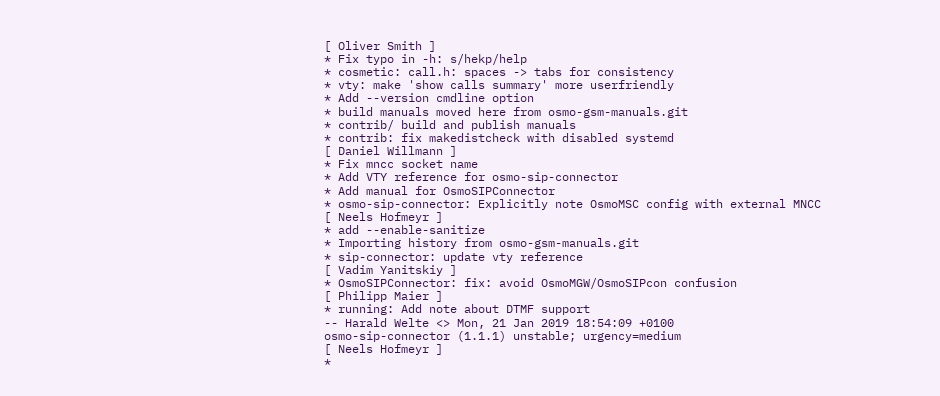[ Oliver Smith ]
* Fix typo in -h: s/hekp/help
* cosmetic: call.h: spaces -> tabs for consistency
* vty: make 'show calls summary' more userfriendly
* Add --version cmdline option
* build manuals moved here from osmo-gsm-manuals.git
* contrib/ build and publish manuals
* contrib: fix makedistcheck with disabled systemd
[ Daniel Willmann ]
* Fix mncc socket name
* Add VTY reference for osmo-sip-connector
* Add manual for OsmoSIPConnector
* osmo-sip-connector: Explicitly note OsmoMSC config with external MNCC
[ Neels Hofmeyr ]
* add --enable-sanitize
* Importing history from osmo-gsm-manuals.git
* sip-connector: update vty reference
[ Vadim Yanitskiy ]
* OsmoSIPConnector: fix: avoid OsmoMGW/OsmoSIPcon confusion
[ Philipp Maier ]
* running: Add note about DTMF support
-- Harald Welte <> Mon, 21 Jan 2019 18:54:09 +0100
osmo-sip-connector (1.1.1) unstable; urgency=medium
[ Neels Hofmeyr ]
*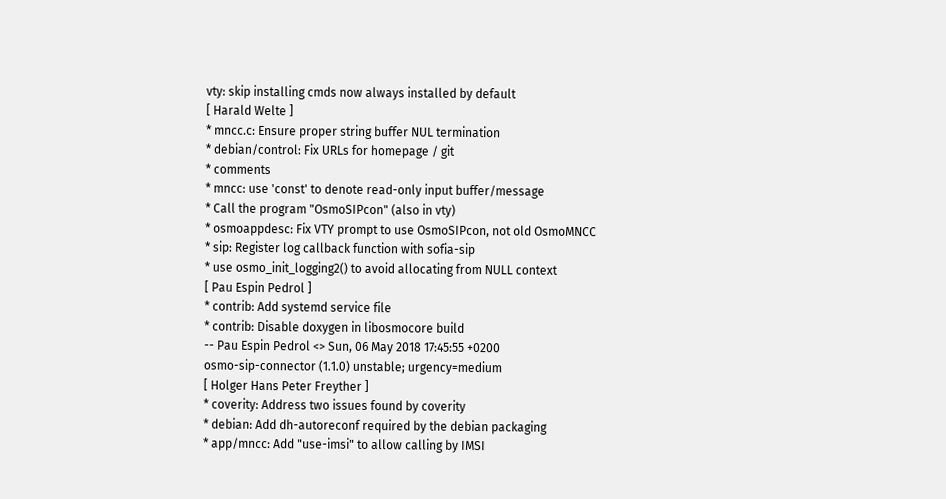vty: skip installing cmds now always installed by default
[ Harald Welte ]
* mncc.c: Ensure proper string buffer NUL termination
* debian/control: Fix URLs for homepage / git
* comments
* mncc: use 'const' to denote read-only input buffer/message
* Call the program "OsmoSIPcon" (also in vty)
* osmoappdesc: Fix VTY prompt to use OsmoSIPcon, not old OsmoMNCC
* sip: Register log callback function with sofia-sip
* use osmo_init_logging2() to avoid allocating from NULL context
[ Pau Espin Pedrol ]
* contrib: Add systemd service file
* contrib: Disable doxygen in libosmocore build
-- Pau Espin Pedrol <> Sun, 06 May 2018 17:45:55 +0200
osmo-sip-connector (1.1.0) unstable; urgency=medium
[ Holger Hans Peter Freyther ]
* coverity: Address two issues found by coverity
* debian: Add dh-autoreconf required by the debian packaging
* app/mncc: Add "use-imsi" to allow calling by IMSI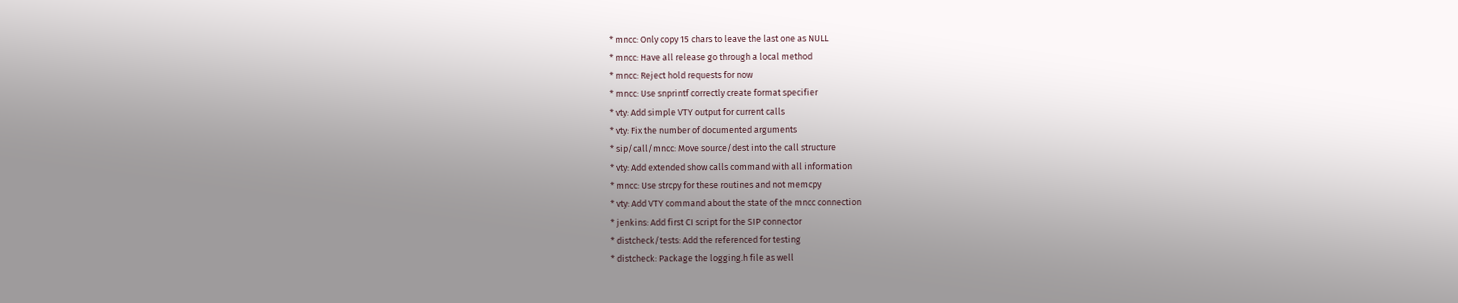* mncc: Only copy 15 chars to leave the last one as NULL
* mncc: Have all release go through a local method
* mncc: Reject hold requests for now
* mncc: Use snprintf correctly create format specifier
* vty: Add simple VTY output for current calls
* vty: Fix the number of documented arguments
* sip/call/mncc: Move source/dest into the call structure
* vty: Add extended show calls command with all information
* mncc: Use strcpy for these routines and not memcpy
* vty: Add VTY command about the state of the mncc connection
* jenkins: Add first CI script for the SIP connector
* distcheck/tests: Add the referenced for testing
* distcheck: Package the logging.h file as well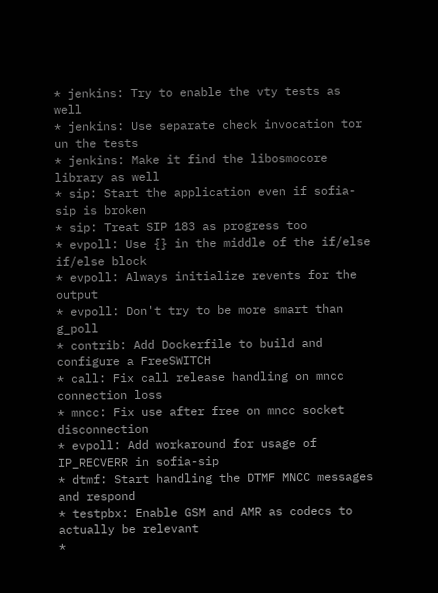* jenkins: Try to enable the vty tests as well
* jenkins: Use separate check invocation tor un the tests
* jenkins: Make it find the libosmocore library as well
* sip: Start the application even if sofia-sip is broken
* sip: Treat SIP 183 as progress too
* evpoll: Use {} in the middle of the if/else if/else block
* evpoll: Always initialize revents for the output
* evpoll: Don't try to be more smart than g_poll
* contrib: Add Dockerfile to build and configure a FreeSWITCH
* call: Fix call release handling on mncc connection loss
* mncc: Fix use after free on mncc socket disconnection
* evpoll: Add workaround for usage of IP_RECVERR in sofia-sip
* dtmf: Start handling the DTMF MNCC messages and respond
* testpbx: Enable GSM and AMR as codecs to actually be relevant
*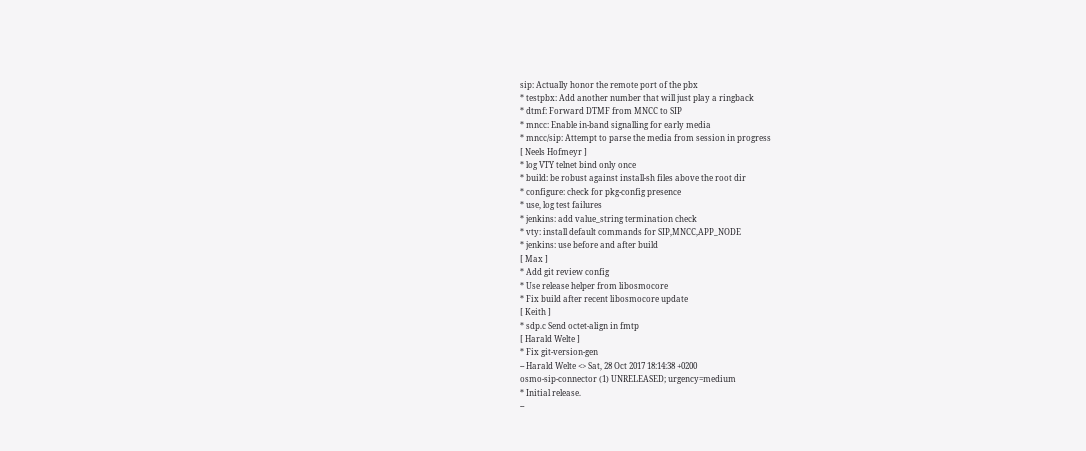sip: Actually honor the remote port of the pbx
* testpbx: Add another number that will just play a ringback
* dtmf: Forward DTMF from MNCC to SIP
* mncc: Enable in-band signalling for early media
* mncc/sip: Attempt to parse the media from session in progress
[ Neels Hofmeyr ]
* log VTY telnet bind only once
* build: be robust against install-sh files above the root dir
* configure: check for pkg-config presence
* use, log test failures
* jenkins: add value_string termination check
* vty: install default commands for SIP,MNCC,APP_NODE
* jenkins: use before and after build
[ Max ]
* Add git review config
* Use release helper from libosmocore
* Fix build after recent libosmocore update
[ Keith ]
* sdp.c Send octet-align in fmtp
[ Harald Welte ]
* Fix git-version-gen
-- Harald Welte <> Sat, 28 Oct 2017 18:14:38 +0200
osmo-sip-connector (1) UNRELEASED; urgency=medium
* Initial release.
--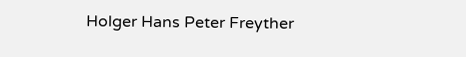Holger Hans Peter Freyther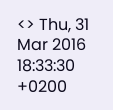<> Thu, 31 Mar 2016 18:33:30 +0200